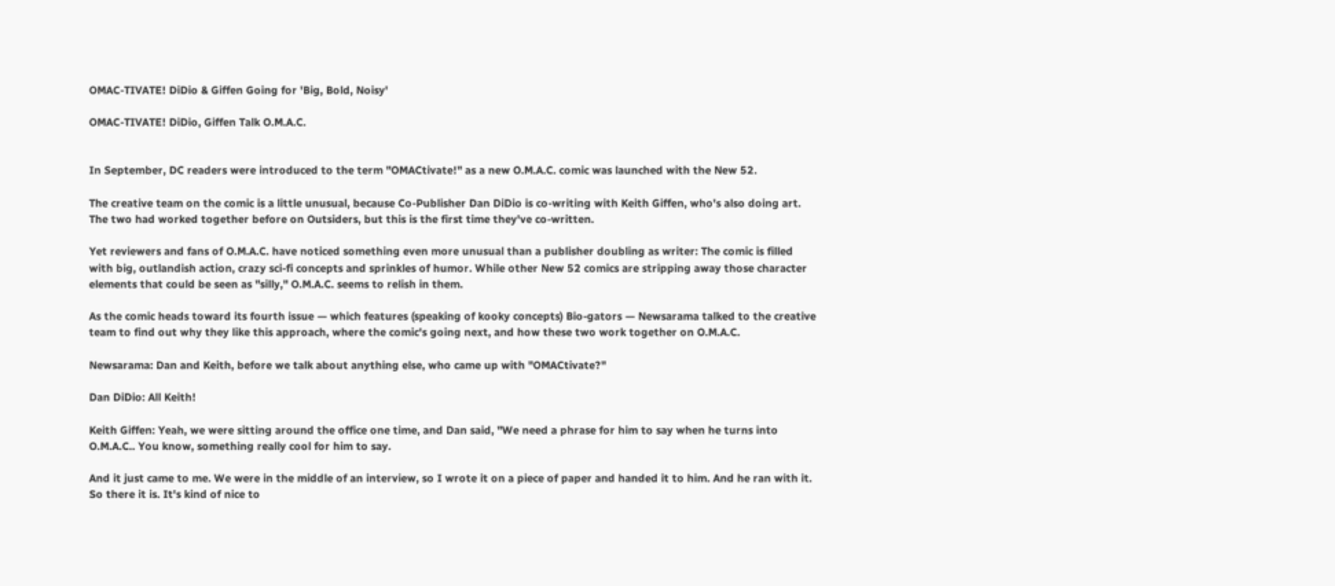OMAC-TIVATE! DiDio & Giffen Going for 'Big, Bold, Noisy'

OMAC-TIVATE! DiDio, Giffen Talk O.M.A.C.


In September, DC readers were introduced to the term "OMACtivate!" as a new O.M.A.C. comic was launched with the New 52.

The creative team on the comic is a little unusual, because Co-Publisher Dan DiDio is co-writing with Keith Giffen, who's also doing art. The two had worked together before on Outsiders, but this is the first time they've co-written.

Yet reviewers and fans of O.M.A.C. have noticed something even more unusual than a publisher doubling as writer: The comic is filled with big, outlandish action, crazy sci-fi concepts and sprinkles of humor. While other New 52 comics are stripping away those character elements that could be seen as "silly," O.M.A.C. seems to relish in them.

As the comic heads toward its fourth issue — which features (speaking of kooky concepts) Bio-gators — Newsarama talked to the creative team to find out why they like this approach, where the comic's going next, and how these two work together on O.M.A.C.

Newsarama: Dan and Keith, before we talk about anything else, who came up with "OMACtivate?"

Dan DiDio: All Keith!

Keith Giffen: Yeah, we were sitting around the office one time, and Dan said, "We need a phrase for him to say when he turns into O.M.A.C.. You know, something really cool for him to say.

And it just came to me. We were in the middle of an interview, so I wrote it on a piece of paper and handed it to him. And he ran with it. So there it is. It's kind of nice to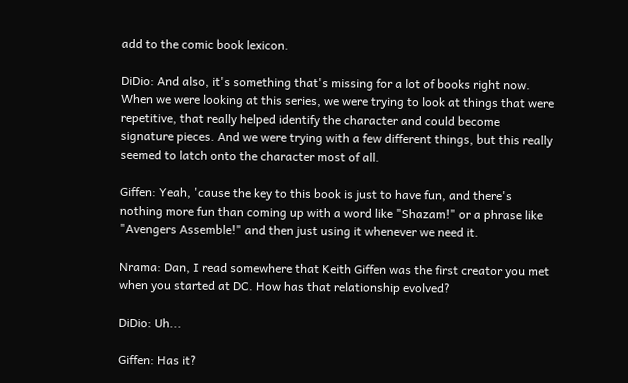add to the comic book lexicon.

DiDio: And also, it's something that's missing for a lot of books right now. When we were looking at this series, we were trying to look at things that were repetitive, that really helped identify the character and could become signature pieces. And we were trying with a few different things, but this really seemed to latch onto the character most of all.

Giffen: Yeah, 'cause the key to this book is just to have fun, and there's nothing more fun than coming up with a word like "Shazam!" or a phrase like "Avengers Assemble!" and then just using it whenever we need it.

Nrama: Dan, I read somewhere that Keith Giffen was the first creator you met when you started at DC. How has that relationship evolved?

DiDio: Uh...

Giffen: Has it?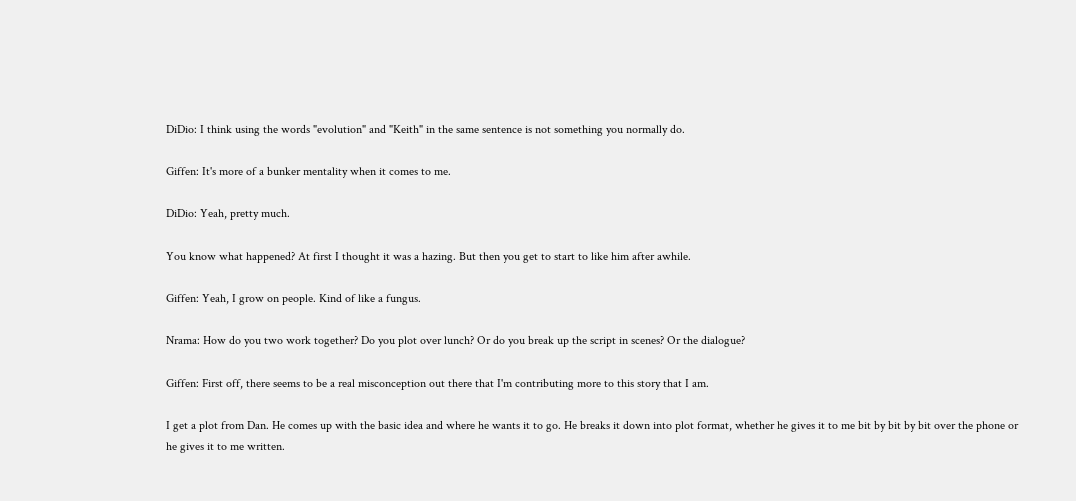DiDio: I think using the words "evolution" and "Keith" in the same sentence is not something you normally do.

Giffen: It's more of a bunker mentality when it comes to me.

DiDio: Yeah, pretty much.

You know what happened? At first I thought it was a hazing. But then you get to start to like him after awhile.

Giffen: Yeah, I grow on people. Kind of like a fungus.

Nrama: How do you two work together? Do you plot over lunch? Or do you break up the script in scenes? Or the dialogue?

Giffen: First off, there seems to be a real misconception out there that I'm contributing more to this story that I am.

I get a plot from Dan. He comes up with the basic idea and where he wants it to go. He breaks it down into plot format, whether he gives it to me bit by bit by bit over the phone or he gives it to me written.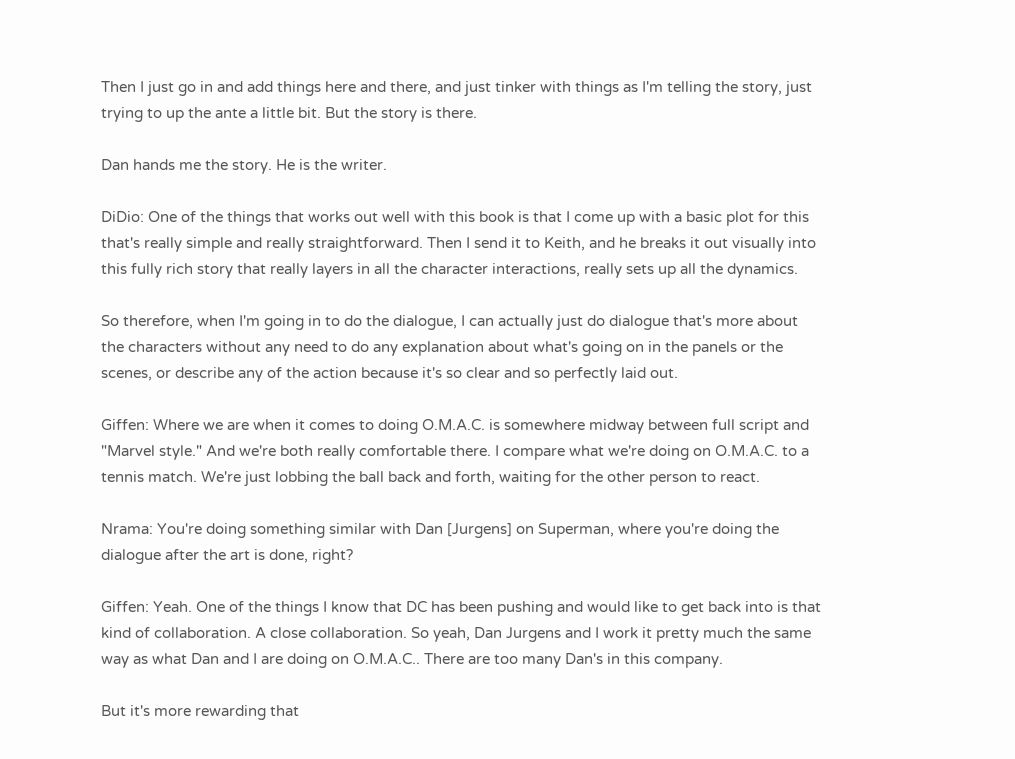Then I just go in and add things here and there, and just tinker with things as I'm telling the story, just trying to up the ante a little bit. But the story is there.

Dan hands me the story. He is the writer.

DiDio: One of the things that works out well with this book is that I come up with a basic plot for this that's really simple and really straightforward. Then I send it to Keith, and he breaks it out visually into this fully rich story that really layers in all the character interactions, really sets up all the dynamics.

So therefore, when I'm going in to do the dialogue, I can actually just do dialogue that's more about the characters without any need to do any explanation about what's going on in the panels or the scenes, or describe any of the action because it's so clear and so perfectly laid out.

Giffen: Where we are when it comes to doing O.M.A.C. is somewhere midway between full script and "Marvel style." And we're both really comfortable there. I compare what we're doing on O.M.A.C. to a tennis match. We're just lobbing the ball back and forth, waiting for the other person to react.

Nrama: You're doing something similar with Dan [Jurgens] on Superman, where you're doing the dialogue after the art is done, right?

Giffen: Yeah. One of the things I know that DC has been pushing and would like to get back into is that kind of collaboration. A close collaboration. So yeah, Dan Jurgens and I work it pretty much the same way as what Dan and I are doing on O.M.A.C.. There are too many Dan's in this company.

But it's more rewarding that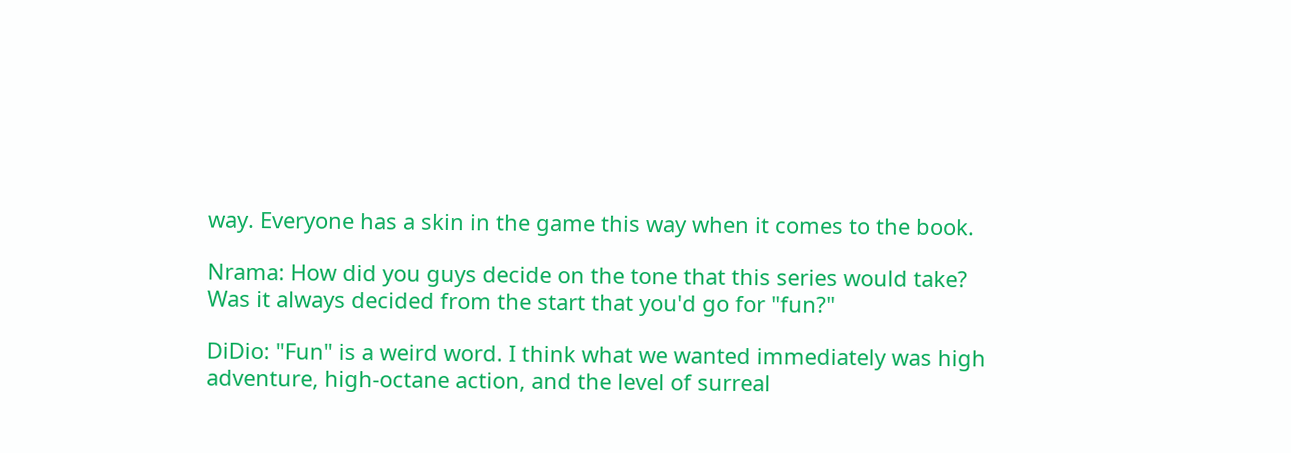way. Everyone has a skin in the game this way when it comes to the book.

Nrama: How did you guys decide on the tone that this series would take? Was it always decided from the start that you'd go for "fun?"

DiDio: "Fun" is a weird word. I think what we wanted immediately was high adventure, high-octane action, and the level of surreal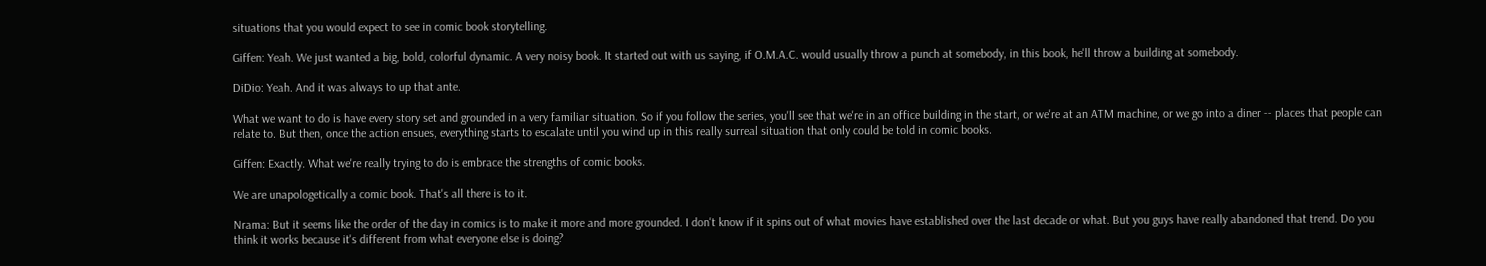situations that you would expect to see in comic book storytelling.

Giffen: Yeah. We just wanted a big, bold, colorful dynamic. A very noisy book. It started out with us saying, if O.M.A.C. would usually throw a punch at somebody, in this book, he'll throw a building at somebody.

DiDio: Yeah. And it was always to up that ante.

What we want to do is have every story set and grounded in a very familiar situation. So if you follow the series, you'll see that we're in an office building in the start, or we're at an ATM machine, or we go into a diner -- places that people can relate to. But then, once the action ensues, everything starts to escalate until you wind up in this really surreal situation that only could be told in comic books.

Giffen: Exactly. What we're really trying to do is embrace the strengths of comic books.

We are unapologetically a comic book. That's all there is to it.

Nrama: But it seems like the order of the day in comics is to make it more and more grounded. I don't know if it spins out of what movies have established over the last decade or what. But you guys have really abandoned that trend. Do you think it works because it's different from what everyone else is doing?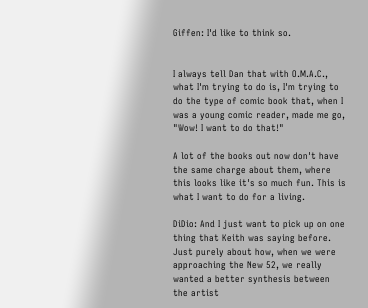Giffen: I'd like to think so.


I always tell Dan that with O.M.A.C., what I'm trying to do is, I'm trying to do the type of comic book that, when I was a young comic reader, made me go, "Wow! I want to do that!"

A lot of the books out now don't have the same charge about them, where this looks like it's so much fun. This is what I want to do for a living.

DiDio: And I just want to pick up on one thing that Keith was saying before. Just purely about how, when we were approaching the New 52, we really wanted a better synthesis between the artist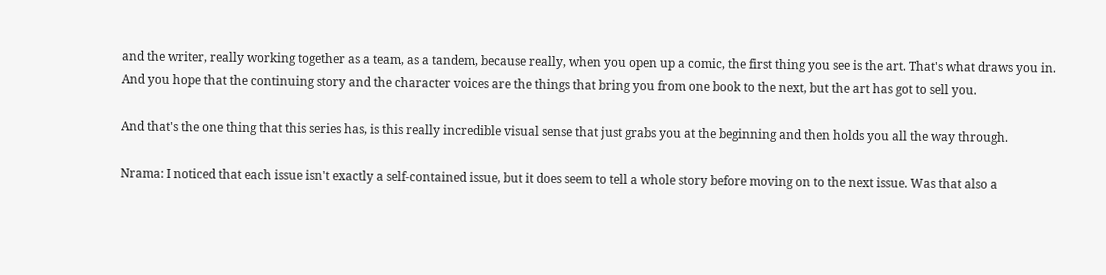and the writer, really working together as a team, as a tandem, because really, when you open up a comic, the first thing you see is the art. That's what draws you in. And you hope that the continuing story and the character voices are the things that bring you from one book to the next, but the art has got to sell you.

And that's the one thing that this series has, is this really incredible visual sense that just grabs you at the beginning and then holds you all the way through.

Nrama: I noticed that each issue isn't exactly a self-contained issue, but it does seem to tell a whole story before moving on to the next issue. Was that also a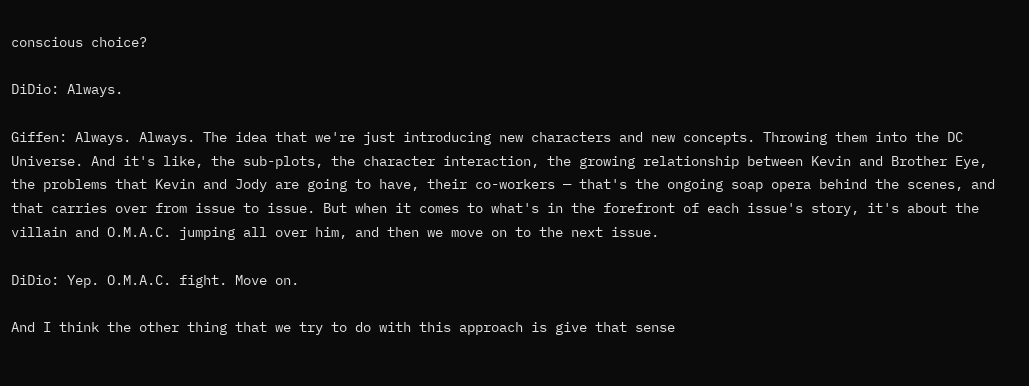conscious choice?

DiDio: Always.

Giffen: Always. Always. The idea that we're just introducing new characters and new concepts. Throwing them into the DC Universe. And it's like, the sub-plots, the character interaction, the growing relationship between Kevin and Brother Eye, the problems that Kevin and Jody are going to have, their co-workers — that's the ongoing soap opera behind the scenes, and that carries over from issue to issue. But when it comes to what's in the forefront of each issue's story, it's about the villain and O.M.A.C. jumping all over him, and then we move on to the next issue.

DiDio: Yep. O.M.A.C. fight. Move on.

And I think the other thing that we try to do with this approach is give that sense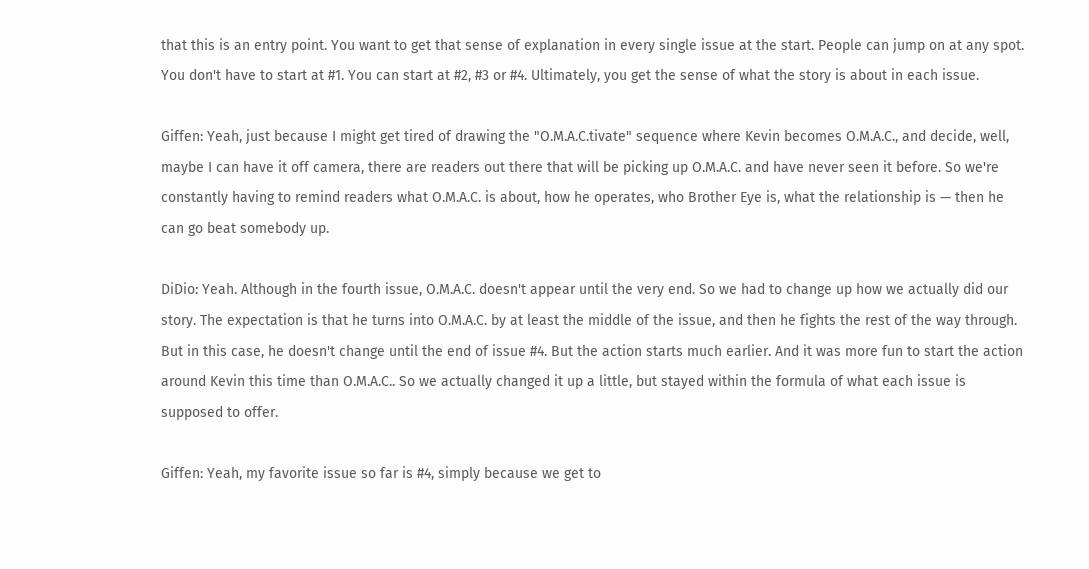that this is an entry point. You want to get that sense of explanation in every single issue at the start. People can jump on at any spot. You don't have to start at #1. You can start at #2, #3 or #4. Ultimately, you get the sense of what the story is about in each issue.

Giffen: Yeah, just because I might get tired of drawing the "O.M.A.C.tivate" sequence where Kevin becomes O.M.A.C., and decide, well, maybe I can have it off camera, there are readers out there that will be picking up O.M.A.C. and have never seen it before. So we're constantly having to remind readers what O.M.A.C. is about, how he operates, who Brother Eye is, what the relationship is — then he can go beat somebody up.

DiDio: Yeah. Although in the fourth issue, O.M.A.C. doesn't appear until the very end. So we had to change up how we actually did our story. The expectation is that he turns into O.M.A.C. by at least the middle of the issue, and then he fights the rest of the way through. But in this case, he doesn't change until the end of issue #4. But the action starts much earlier. And it was more fun to start the action around Kevin this time than O.M.A.C.. So we actually changed it up a little, but stayed within the formula of what each issue is supposed to offer.

Giffen: Yeah, my favorite issue so far is #4, simply because we get to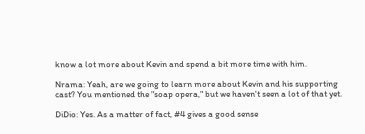know a lot more about Kevin and spend a bit more time with him.

Nrama: Yeah, are we going to learn more about Kevin and his supporting cast? You mentioned the "soap opera," but we haven't seen a lot of that yet.

DiDio: Yes. As a matter of fact, #4 gives a good sense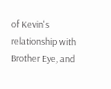of Kevin's relationship with Brother Eye, and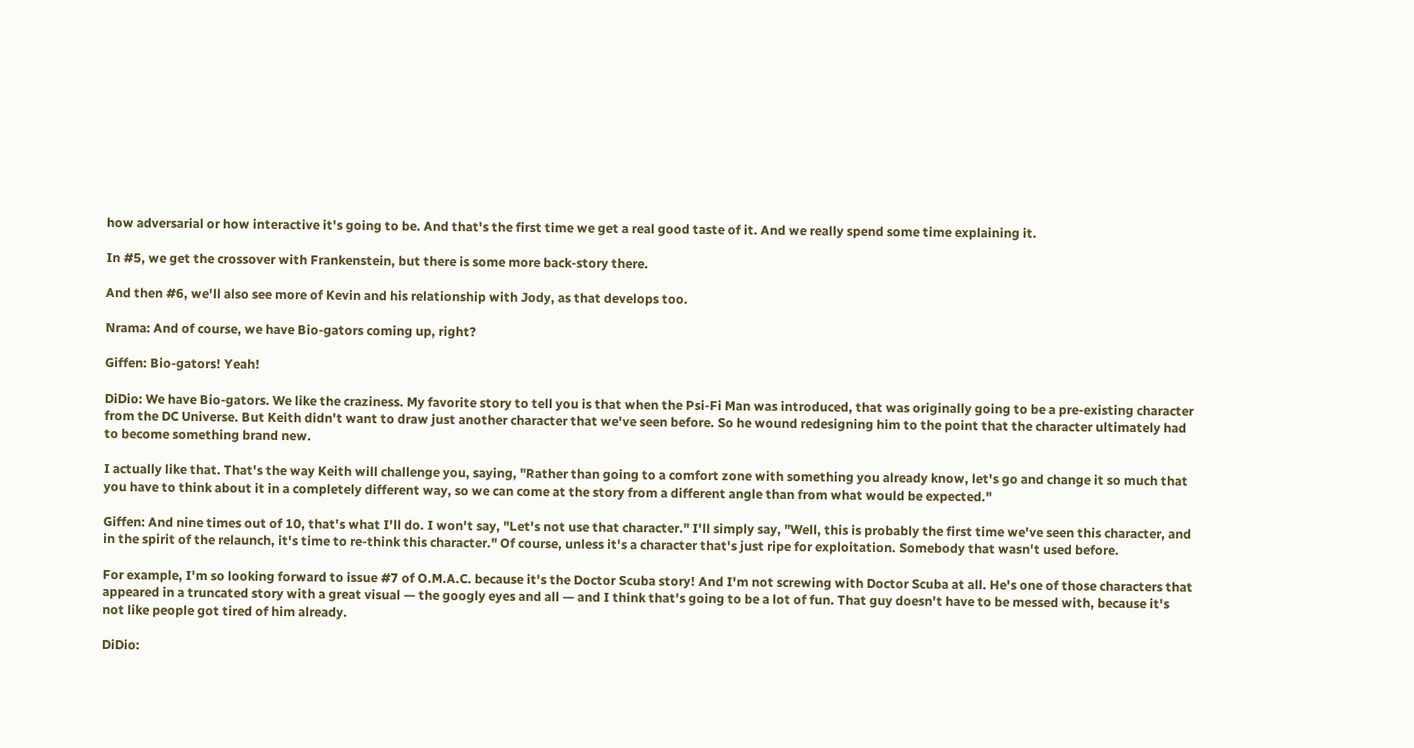how adversarial or how interactive it's going to be. And that's the first time we get a real good taste of it. And we really spend some time explaining it.

In #5, we get the crossover with Frankenstein, but there is some more back-story there.

And then #6, we'll also see more of Kevin and his relationship with Jody, as that develops too.

Nrama: And of course, we have Bio-gators coming up, right?

Giffen: Bio-gators! Yeah!

DiDio: We have Bio-gators. We like the craziness. My favorite story to tell you is that when the Psi-Fi Man was introduced, that was originally going to be a pre-existing character from the DC Universe. But Keith didn't want to draw just another character that we've seen before. So he wound redesigning him to the point that the character ultimately had to become something brand new.

I actually like that. That's the way Keith will challenge you, saying, "Rather than going to a comfort zone with something you already know, let's go and change it so much that you have to think about it in a completely different way, so we can come at the story from a different angle than from what would be expected."

Giffen: And nine times out of 10, that's what I'll do. I won't say, "Let's not use that character." I'll simply say, "Well, this is probably the first time we've seen this character, and in the spirit of the relaunch, it's time to re-think this character." Of course, unless it's a character that's just ripe for exploitation. Somebody that wasn't used before.

For example, I'm so looking forward to issue #7 of O.M.A.C. because it's the Doctor Scuba story! And I'm not screwing with Doctor Scuba at all. He's one of those characters that appeared in a truncated story with a great visual — the googly eyes and all — and I think that's going to be a lot of fun. That guy doesn't have to be messed with, because it's not like people got tired of him already.

DiDio: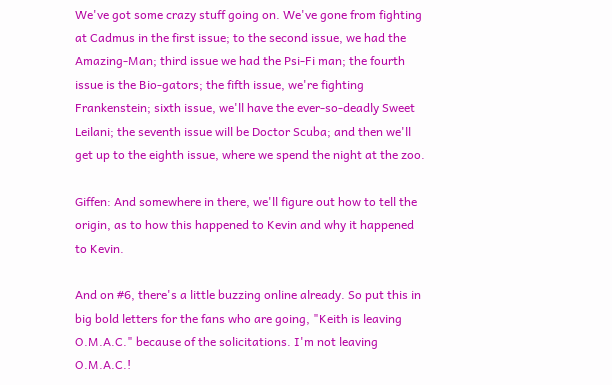We've got some crazy stuff going on. We've gone from fighting at Cadmus in the first issue; to the second issue, we had the Amazing-Man; third issue we had the Psi-Fi man; the fourth issue is the Bio-gators; the fifth issue, we're fighting Frankenstein; sixth issue, we'll have the ever-so-deadly Sweet Leilani; the seventh issue will be Doctor Scuba; and then we'll get up to the eighth issue, where we spend the night at the zoo.

Giffen: And somewhere in there, we'll figure out how to tell the origin, as to how this happened to Kevin and why it happened to Kevin.

And on #6, there's a little buzzing online already. So put this in big bold letters for the fans who are going, "Keith is leaving O.M.A.C." because of the solicitations. I'm not leaving O.M.A.C.!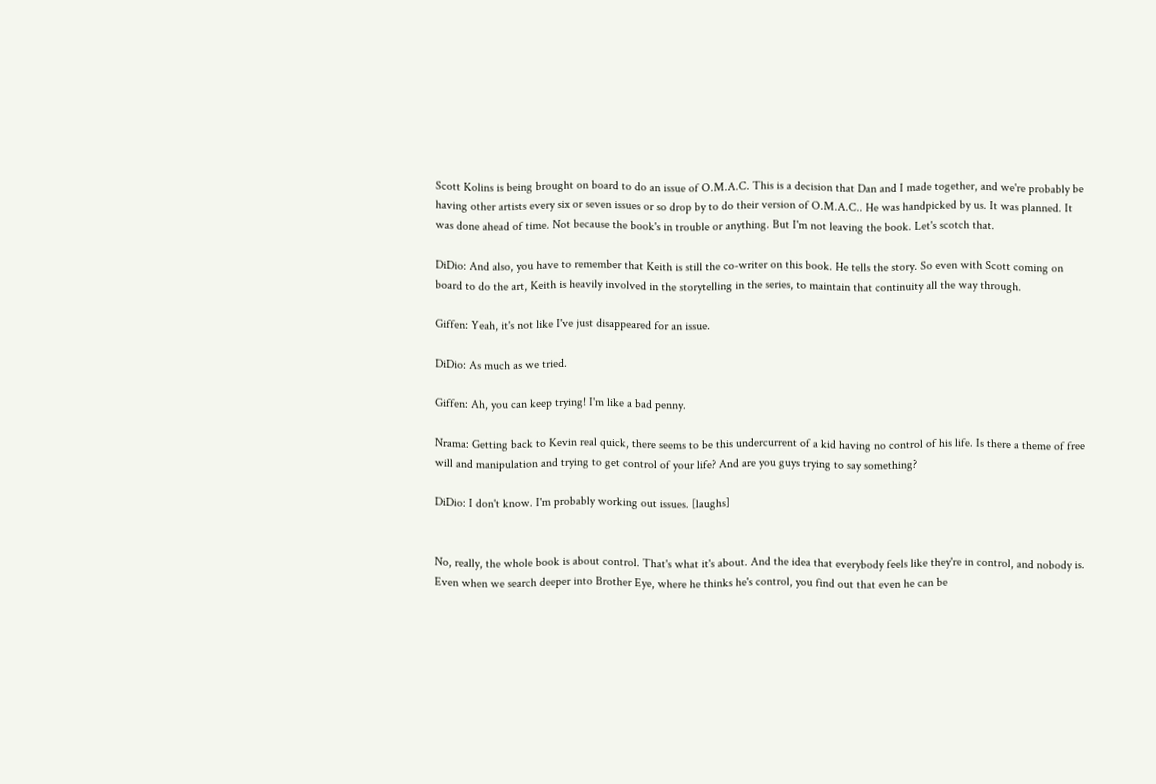Scott Kolins is being brought on board to do an issue of O.M.A.C. This is a decision that Dan and I made together, and we're probably be having other artists every six or seven issues or so drop by to do their version of O.M.A.C.. He was handpicked by us. It was planned. It was done ahead of time. Not because the book's in trouble or anything. But I'm not leaving the book. Let's scotch that.

DiDio: And also, you have to remember that Keith is still the co-writer on this book. He tells the story. So even with Scott coming on board to do the art, Keith is heavily involved in the storytelling in the series, to maintain that continuity all the way through.

Giffen: Yeah, it's not like I've just disappeared for an issue.

DiDio: As much as we tried.

Giffen: Ah, you can keep trying! I'm like a bad penny.

Nrama: Getting back to Kevin real quick, there seems to be this undercurrent of a kid having no control of his life. Is there a theme of free will and manipulation and trying to get control of your life? And are you guys trying to say something?

DiDio: I don't know. I'm probably working out issues. [laughs]


No, really, the whole book is about control. That's what it's about. And the idea that everybody feels like they're in control, and nobody is. Even when we search deeper into Brother Eye, where he thinks he's control, you find out that even he can be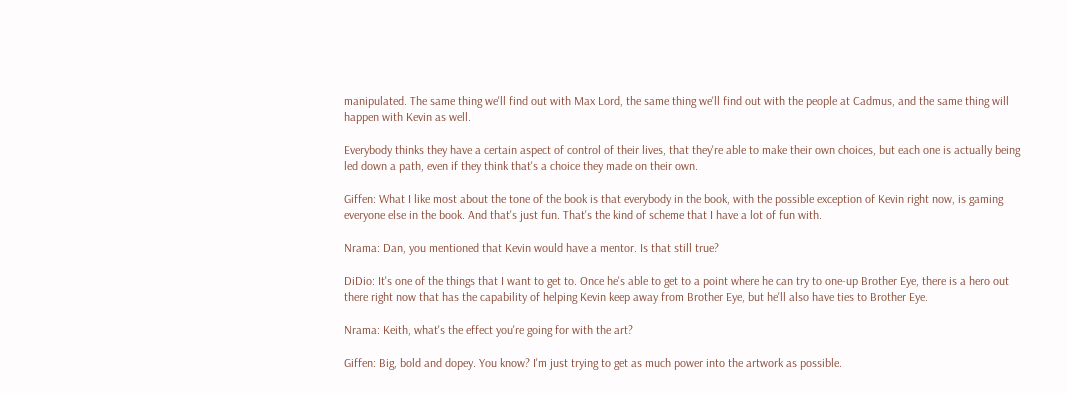manipulated. The same thing we'll find out with Max Lord, the same thing we'll find out with the people at Cadmus, and the same thing will happen with Kevin as well.

Everybody thinks they have a certain aspect of control of their lives, that they're able to make their own choices, but each one is actually being led down a path, even if they think that's a choice they made on their own.

Giffen: What I like most about the tone of the book is that everybody in the book, with the possible exception of Kevin right now, is gaming everyone else in the book. And that's just fun. That's the kind of scheme that I have a lot of fun with.

Nrama: Dan, you mentioned that Kevin would have a mentor. Is that still true?

DiDio: It's one of the things that I want to get to. Once he's able to get to a point where he can try to one-up Brother Eye, there is a hero out there right now that has the capability of helping Kevin keep away from Brother Eye, but he'll also have ties to Brother Eye.

Nrama: Keith, what's the effect you're going for with the art?

Giffen: Big, bold and dopey. You know? I'm just trying to get as much power into the artwork as possible.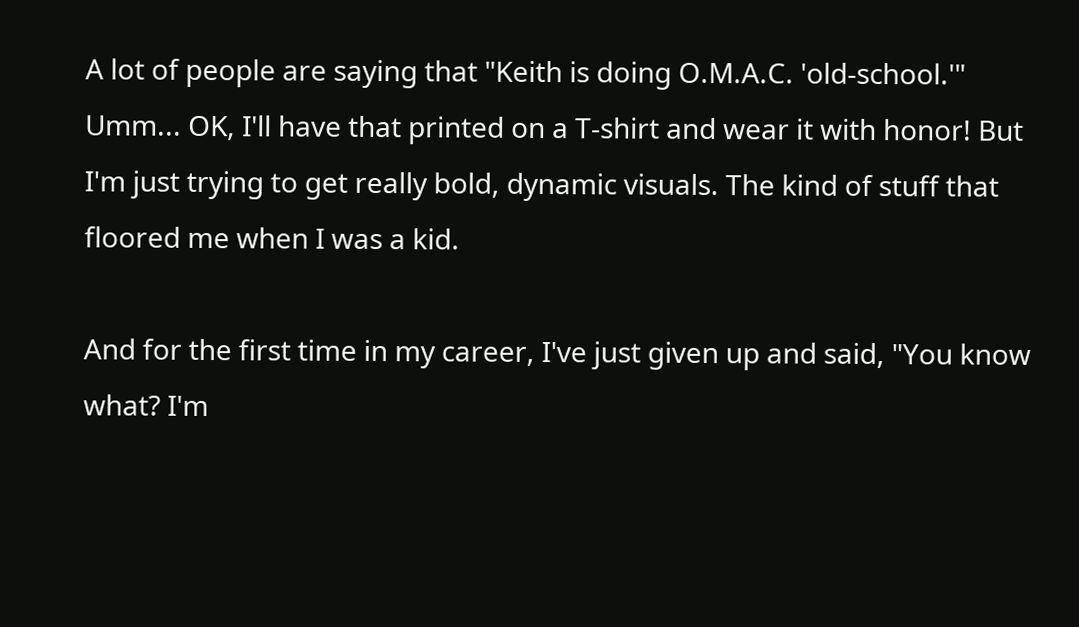A lot of people are saying that "Keith is doing O.M.A.C. 'old-school.'" Umm... OK, I'll have that printed on a T-shirt and wear it with honor! But I'm just trying to get really bold, dynamic visuals. The kind of stuff that floored me when I was a kid.

And for the first time in my career, I've just given up and said, "You know what? I'm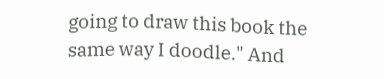going to draw this book the same way I doodle." And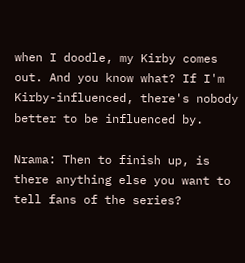when I doodle, my Kirby comes out. And you know what? If I'm Kirby-influenced, there's nobody better to be influenced by.

Nrama: Then to finish up, is there anything else you want to tell fans of the series?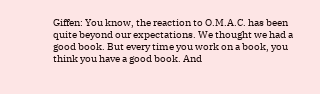Giffen: You know, the reaction to O.M.A.C. has been quite beyond our expectations. We thought we had a good book. But every time you work on a book, you think you have a good book. And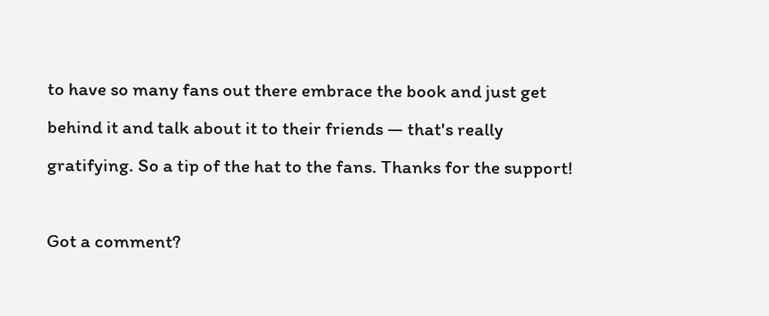to have so many fans out there embrace the book and just get behind it and talk about it to their friends — that's really gratifying. So a tip of the hat to the fans. Thanks for the support!

Got a comment?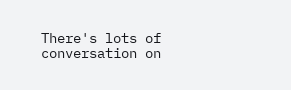There's lots of conversation on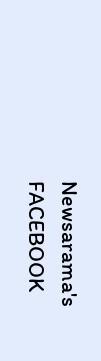Newsarama's FACEBOOK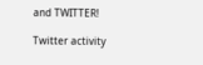and TWITTER!

Twitter activity